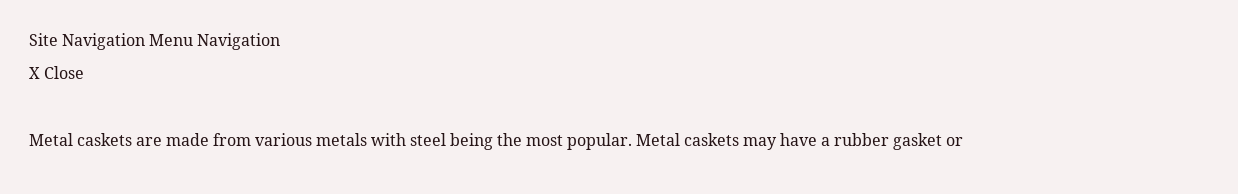Site Navigation Menu Navigation
X Close

Metal caskets are made from various metals with steel being the most popular. Metal caskets may have a rubber gasket or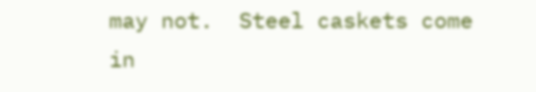may not.  Steel caskets come in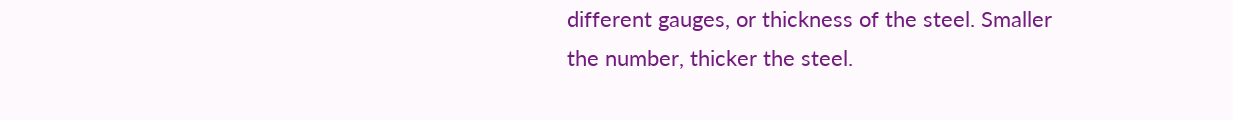different gauges, or thickness of the steel. Smaller the number, thicker the steel.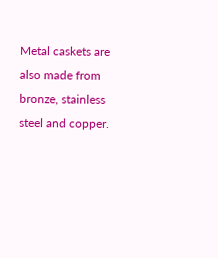Metal caskets are also made from bronze, stainless steel and copper.